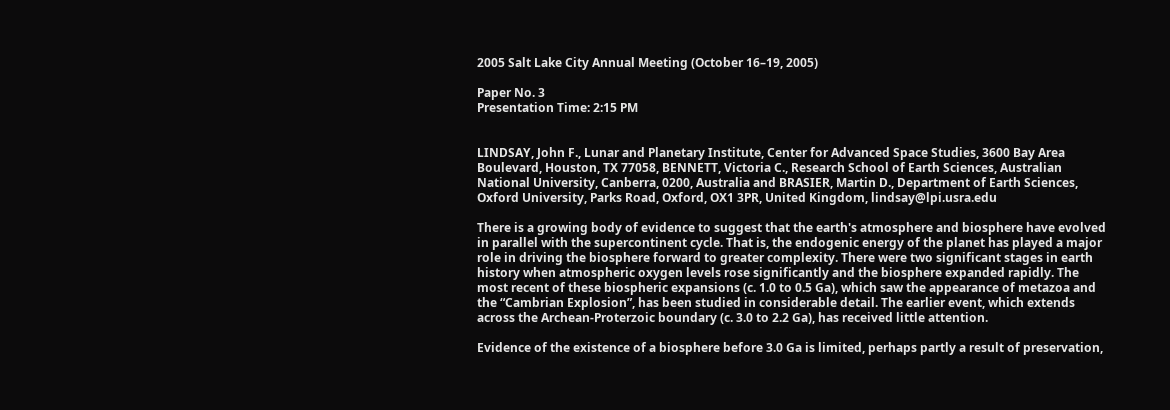2005 Salt Lake City Annual Meeting (October 16–19, 2005)

Paper No. 3
Presentation Time: 2:15 PM


LINDSAY, John F., Lunar and Planetary Institute, Center for Advanced Space Studies, 3600 Bay Area Boulevard, Houston, TX 77058, BENNETT, Victoria C., Research School of Earth Sciences, Australian National University, Canberra, 0200, Australia and BRASIER, Martin D., Department of Earth Sciences, Oxford University, Parks Road, Oxford, OX1 3PR, United Kingdom, lindsay@lpi.usra.edu

There is a growing body of evidence to suggest that the earth's atmosphere and biosphere have evolved in parallel with the supercontinent cycle. That is, the endogenic energy of the planet has played a major role in driving the biosphere forward to greater complexity. There were two significant stages in earth history when atmospheric oxygen levels rose significantly and the biosphere expanded rapidly. The most recent of these biospheric expansions (c. 1.0 to 0.5 Ga), which saw the appearance of metazoa and the “Cambrian Explosion”, has been studied in considerable detail. The earlier event, which extends across the Archean-Proterzoic boundary (c. 3.0 to 2.2 Ga), has received little attention.

Evidence of the existence of a biosphere before 3.0 Ga is limited, perhaps partly a result of preservation,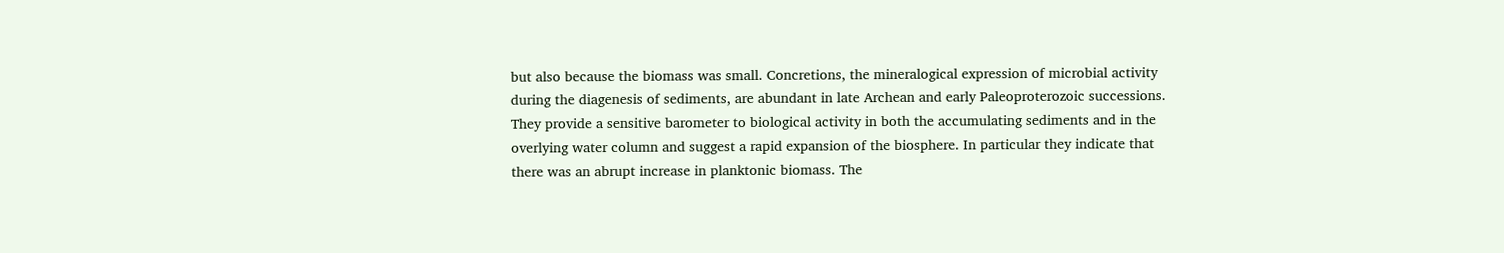but also because the biomass was small. Concretions, the mineralogical expression of microbial activity during the diagenesis of sediments, are abundant in late Archean and early Paleoproterozoic successions. They provide a sensitive barometer to biological activity in both the accumulating sediments and in the overlying water column and suggest a rapid expansion of the biosphere. In particular they indicate that there was an abrupt increase in planktonic biomass. The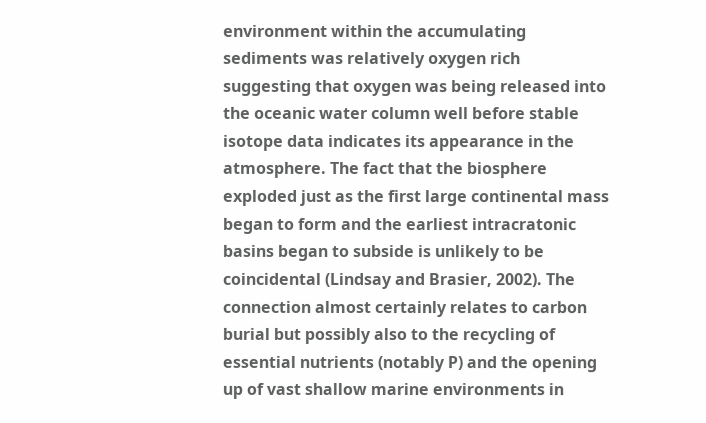environment within the accumulating sediments was relatively oxygen rich suggesting that oxygen was being released into the oceanic water column well before stable isotope data indicates its appearance in the atmosphere. The fact that the biosphere exploded just as the first large continental mass began to form and the earliest intracratonic basins began to subside is unlikely to be coincidental (Lindsay and Brasier, 2002). The connection almost certainly relates to carbon burial but possibly also to the recycling of essential nutrients (notably P) and the opening up of vast shallow marine environments in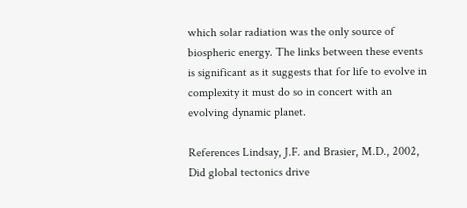which solar radiation was the only source of biospheric energy. The links between these events is significant as it suggests that for life to evolve in complexity it must do so in concert with an evolving dynamic planet.

References Lindsay, J.F. and Brasier, M.D., 2002, Did global tectonics drive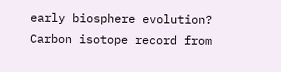early biosphere evolution? Carbon isotope record from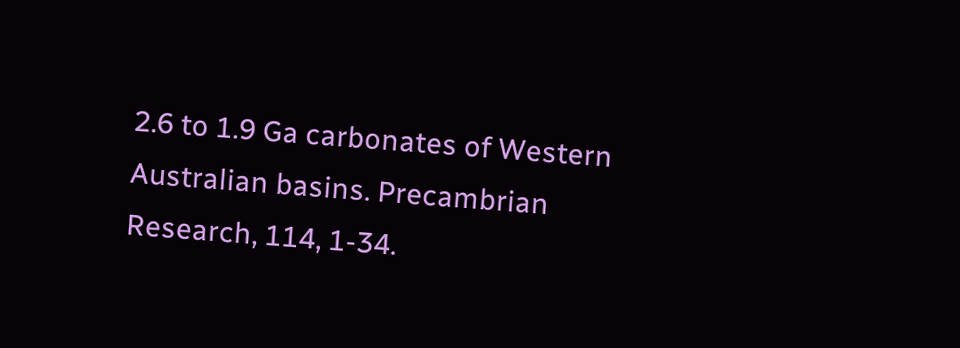2.6 to 1.9 Ga carbonates of Western Australian basins. Precambrian Research, 114, 1-34.